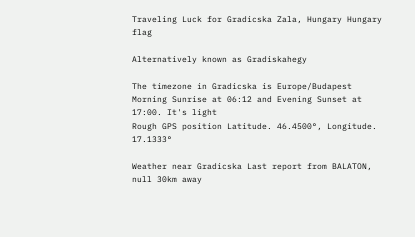Traveling Luck for Gradicska Zala, Hungary Hungary flag

Alternatively known as Gradiskahegy

The timezone in Gradicska is Europe/Budapest
Morning Sunrise at 06:12 and Evening Sunset at 17:00. It's light
Rough GPS position Latitude. 46.4500°, Longitude. 17.1333°

Weather near Gradicska Last report from BALATON, null 30km away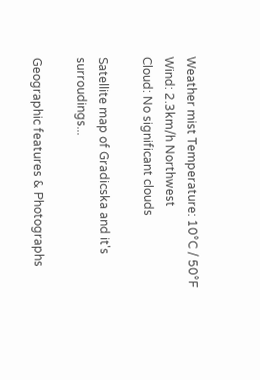Weather mist Temperature: 10°C / 50°F
Wind: 2.3km/h Northwest
Cloud: No significant clouds

Satellite map of Gradicska and it's surroudings...

Geographic features & Photographs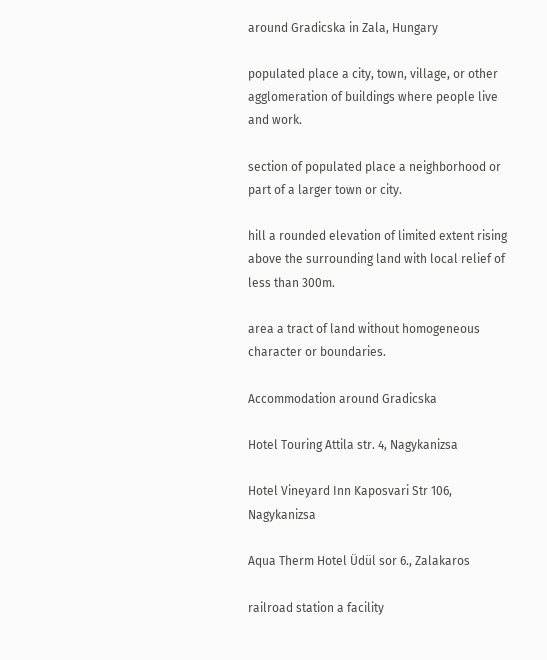around Gradicska in Zala, Hungary

populated place a city, town, village, or other agglomeration of buildings where people live and work.

section of populated place a neighborhood or part of a larger town or city.

hill a rounded elevation of limited extent rising above the surrounding land with local relief of less than 300m.

area a tract of land without homogeneous character or boundaries.

Accommodation around Gradicska

Hotel Touring Attila str. 4, Nagykanizsa

Hotel Vineyard Inn Kaposvari Str 106, Nagykanizsa

Aqua Therm Hotel Üdül sor 6., Zalakaros

railroad station a facility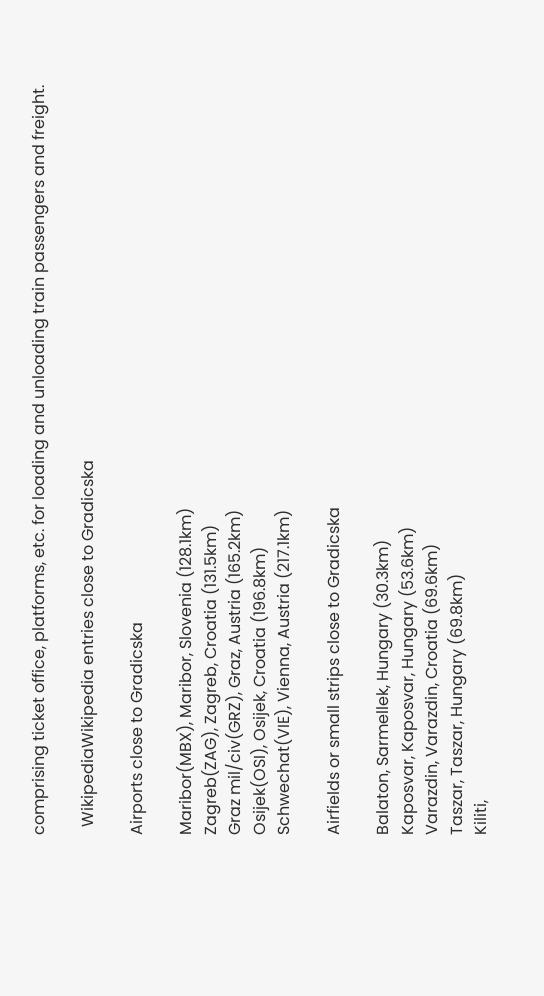comprising ticket office, platforms, etc. for loading and unloading train passengers and freight.

  WikipediaWikipedia entries close to Gradicska

Airports close to Gradicska

Maribor(MBX), Maribor, Slovenia (128.1km)
Zagreb(ZAG), Zagreb, Croatia (131.5km)
Graz mil/civ(GRZ), Graz, Austria (165.2km)
Osijek(OSI), Osijek, Croatia (196.8km)
Schwechat(VIE), Vienna, Austria (217.1km)

Airfields or small strips close to Gradicska

Balaton, Sarmellek, Hungary (30.3km)
Kaposvar, Kaposvar, Hungary (53.6km)
Varazdin, Varazdin, Croatia (69.6km)
Taszar, Taszar, Hungary (69.8km)
Kiliti,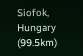Siofok, Hungary (99.5km)